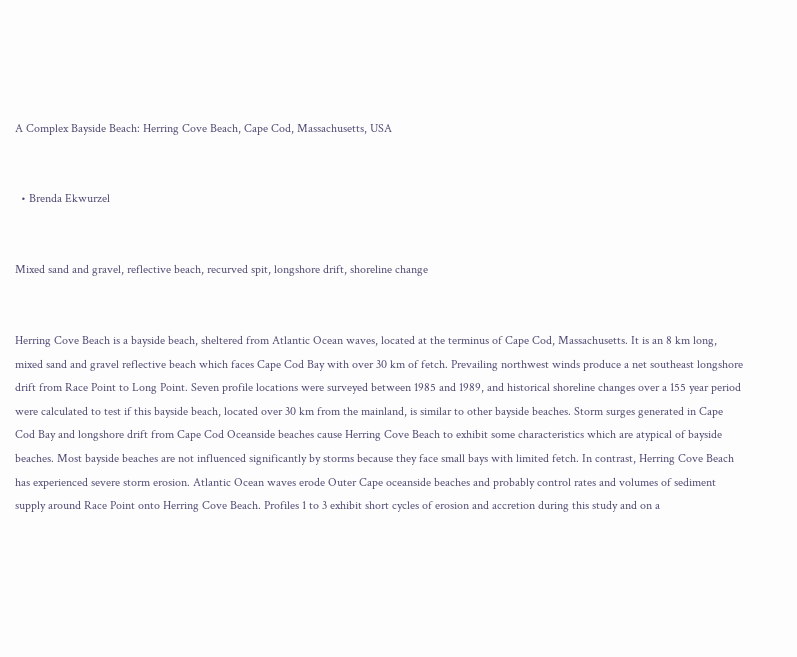A Complex Bayside Beach: Herring Cove Beach, Cape Cod, Massachusetts, USA


  • Brenda Ekwurzel


Mixed sand and gravel, reflective beach, recurved spit, longshore drift, shoreline change


Herring Cove Beach is a bayside beach, sheltered from Atlantic Ocean waves, located at the terminus of Cape Cod, Massachusetts. It is an 8 km long, mixed sand and gravel reflective beach which faces Cape Cod Bay with over 30 km of fetch. Prevailing northwest winds produce a net southeast longshore drift from Race Point to Long Point. Seven profile locations were surveyed between 1985 and 1989, and historical shoreline changes over a 155 year period were calculated to test if this bayside beach, located over 30 km from the mainland, is similar to other bayside beaches. Storm surges generated in Cape Cod Bay and longshore drift from Cape Cod Oceanside beaches cause Herring Cove Beach to exhibit some characteristics which are atypical of bayside beaches. Most bayside beaches are not influenced significantly by storms because they face small bays with limited fetch. In contrast, Herring Cove Beach has experienced severe storm erosion. Atlantic Ocean waves erode Outer Cape oceanside beaches and probably control rates and volumes of sediment supply around Race Point onto Herring Cove Beach. Profiles 1 to 3 exhibit short cycles of erosion and accretion during this study and on a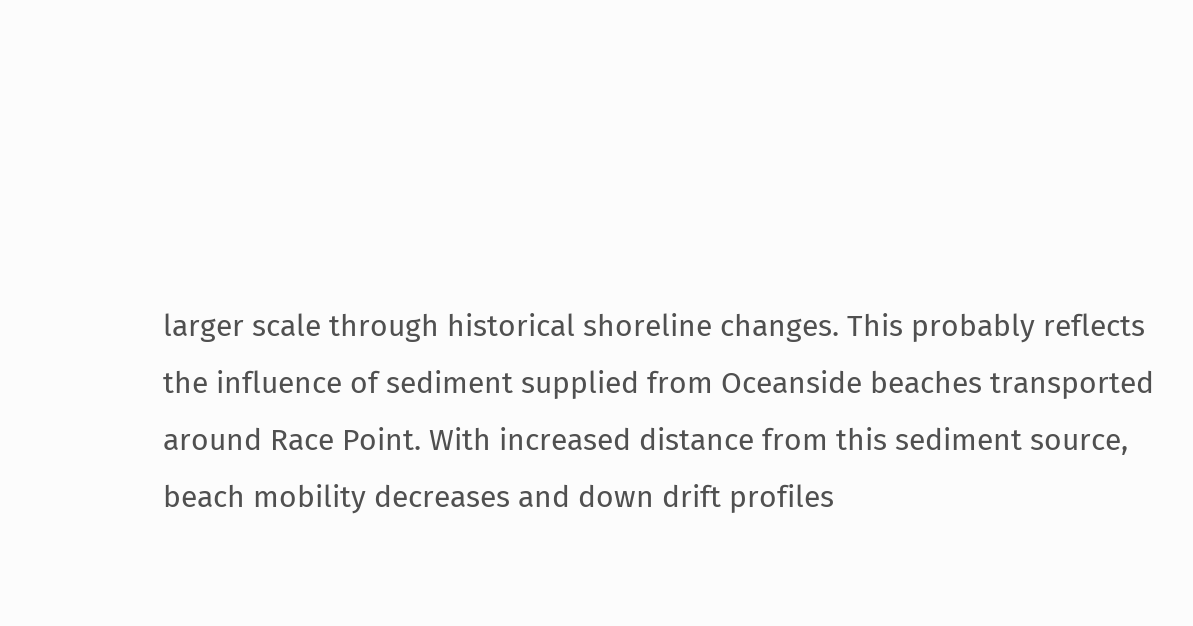larger scale through historical shoreline changes. This probably reflects the influence of sediment supplied from Oceanside beaches transported around Race Point. With increased distance from this sediment source, beach mobility decreases and down drift profiles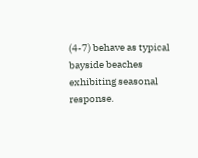(4-7) behave as typical bayside beaches exhibiting seasonal response.